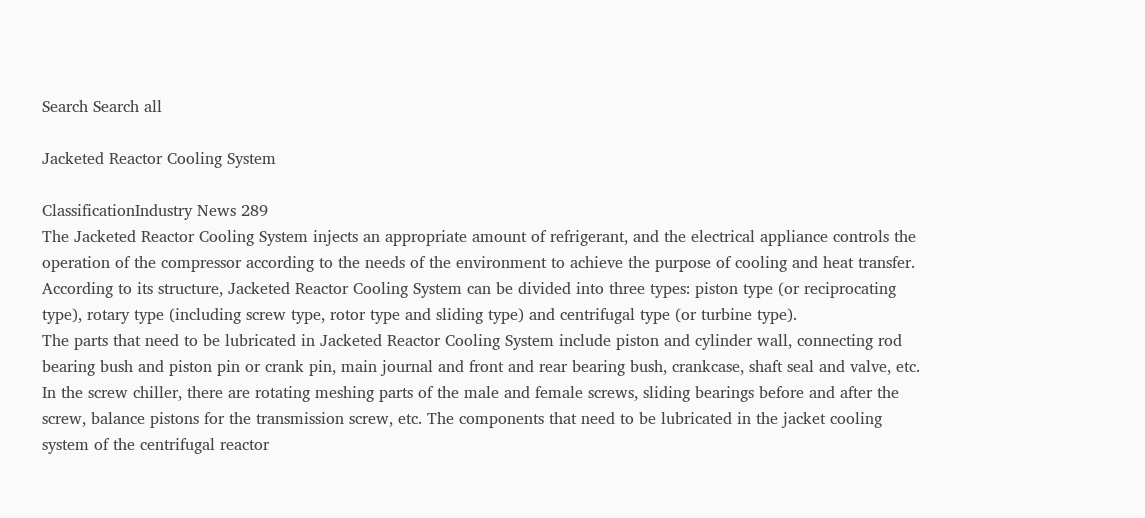Search Search all

Jacketed Reactor Cooling System

ClassificationIndustry News 289
The Jacketed Reactor Cooling System injects an appropriate amount of refrigerant, and the electrical appliance controls the operation of the compressor according to the needs of the environment to achieve the purpose of cooling and heat transfer.
According to its structure, Jacketed Reactor Cooling System can be divided into three types: piston type (or reciprocating type), rotary type (including screw type, rotor type and sliding type) and centrifugal type (or turbine type).
The parts that need to be lubricated in Jacketed Reactor Cooling System include piston and cylinder wall, connecting rod bearing bush and piston pin or crank pin, main journal and front and rear bearing bush, crankcase, shaft seal and valve, etc. In the screw chiller, there are rotating meshing parts of the male and female screws, sliding bearings before and after the screw, balance pistons for the transmission screw, etc. The components that need to be lubricated in the jacket cooling system of the centrifugal reactor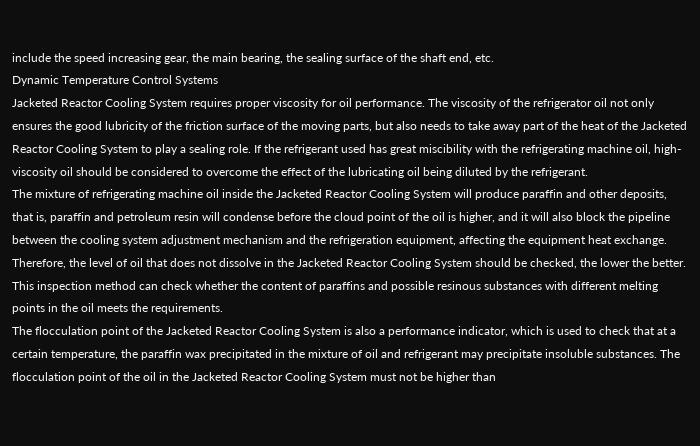include the speed increasing gear, the main bearing, the sealing surface of the shaft end, etc.
Dynamic Temperature Control Systems
Jacketed Reactor Cooling System requires proper viscosity for oil performance. The viscosity of the refrigerator oil not only ensures the good lubricity of the friction surface of the moving parts, but also needs to take away part of the heat of the Jacketed Reactor Cooling System to play a sealing role. If the refrigerant used has great miscibility with the refrigerating machine oil, high-viscosity oil should be considered to overcome the effect of the lubricating oil being diluted by the refrigerant.
The mixture of refrigerating machine oil inside the Jacketed Reactor Cooling System will produce paraffin and other deposits, that is, paraffin and petroleum resin will condense before the cloud point of the oil is higher, and it will also block the pipeline between the cooling system adjustment mechanism and the refrigeration equipment, affecting the equipment heat exchange.
Therefore, the level of oil that does not dissolve in the Jacketed Reactor Cooling System should be checked, the lower the better. This inspection method can check whether the content of paraffins and possible resinous substances with different melting points in the oil meets the requirements.
The flocculation point of the Jacketed Reactor Cooling System is also a performance indicator, which is used to check that at a certain temperature, the paraffin wax precipitated in the mixture of oil and refrigerant may precipitate insoluble substances. The flocculation point of the oil in the Jacketed Reactor Cooling System must not be higher than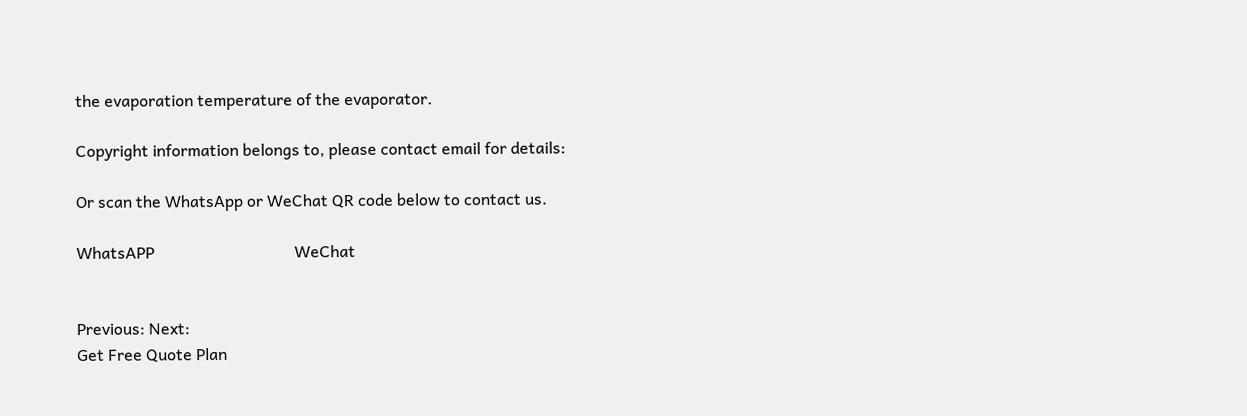the evaporation temperature of the evaporator.

Copyright information belongs to, please contact email for details:

Or scan the WhatsApp or WeChat QR code below to contact us.

WhatsAPP                                   WeChat


Previous: Next:
Get Free Quote Plan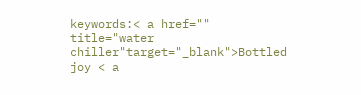keywords:< a href="" title="water chiller"target="_blank">Bottled joy < a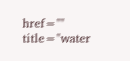href="" title="water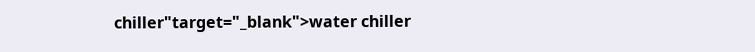chiller"target="_blank">water chiller